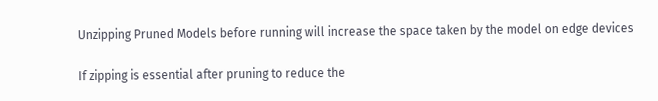Unzipping Pruned Models before running will increase the space taken by the model on edge devices

If zipping is essential after pruning to reduce the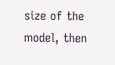size of the model, then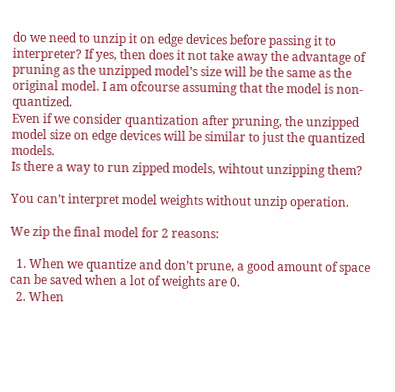do we need to unzip it on edge devices before passing it to interpreter? If yes, then does it not take away the advantage of pruning as the unzipped model’s size will be the same as the original model. I am ofcourse assuming that the model is non-quantized.
Even if we consider quantization after pruning, the unzipped model size on edge devices will be similar to just the quantized models.
Is there a way to run zipped models, wihtout unzipping them?

You can’t interpret model weights without unzip operation.

We zip the final model for 2 reasons:

  1. When we quantize and don’t prune, a good amount of space can be saved when a lot of weights are 0.
  2. When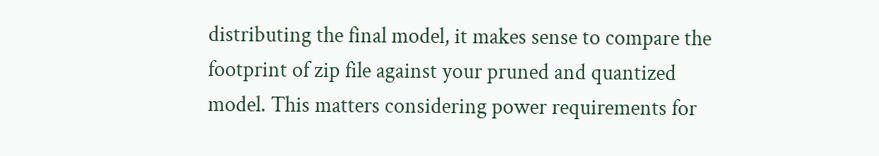distributing the final model, it makes sense to compare the footprint of zip file against your pruned and quantized model. This matters considering power requirements for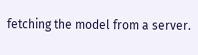fetching the model from a server.